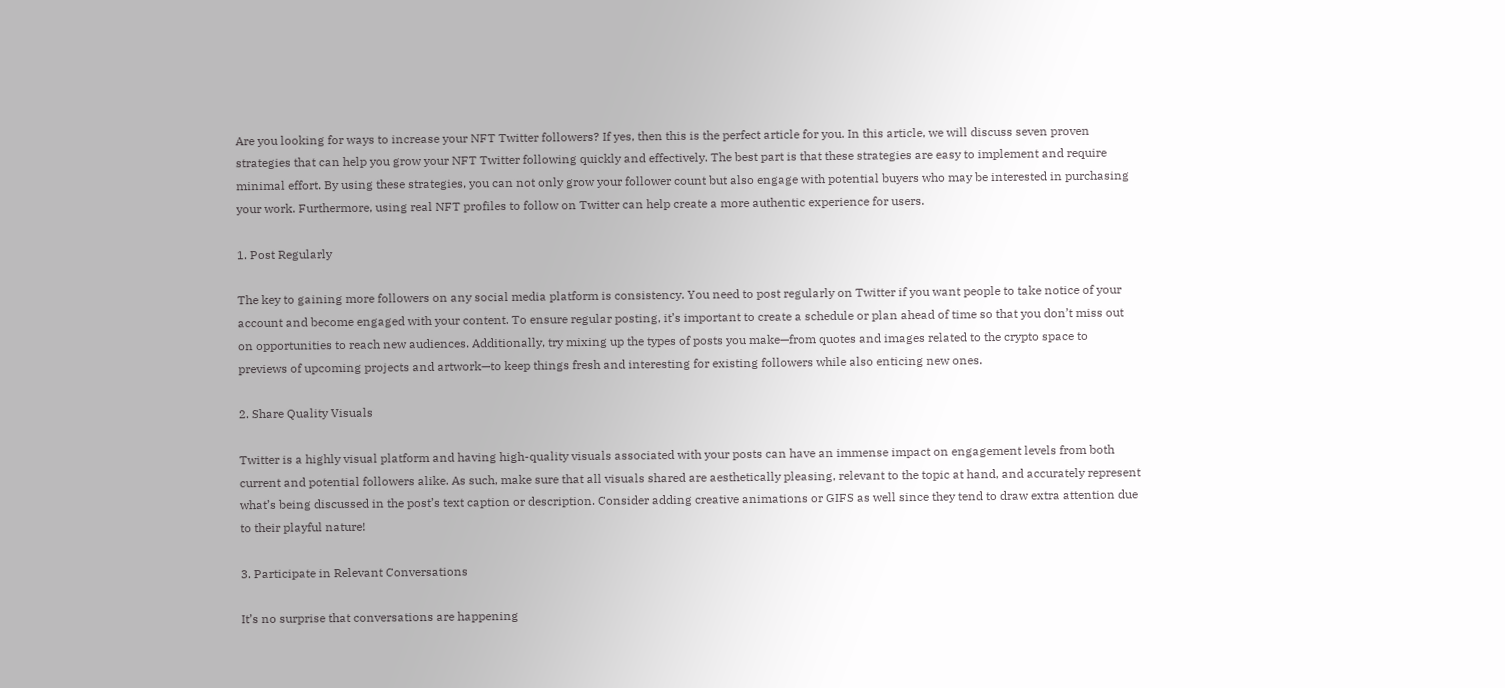Are you looking for ways to increase your NFT Twitter followers? If yes, then this is the perfect article for you. In this article, we will discuss seven proven strategies that can help you grow your NFT Twitter following quickly and effectively. The best part is that these strategies are easy to implement and require minimal effort. By using these strategies, you can not only grow your follower count but also engage with potential buyers who may be interested in purchasing your work. Furthermore, using real NFT profiles to follow on Twitter can help create a more authentic experience for users.

1. Post Regularly

The key to gaining more followers on any social media platform is consistency. You need to post regularly on Twitter if you want people to take notice of your account and become engaged with your content. To ensure regular posting, it’s important to create a schedule or plan ahead of time so that you don’t miss out on opportunities to reach new audiences. Additionally, try mixing up the types of posts you make—from quotes and images related to the crypto space to previews of upcoming projects and artwork—to keep things fresh and interesting for existing followers while also enticing new ones.

2. Share Quality Visuals

Twitter is a highly visual platform and having high-quality visuals associated with your posts can have an immense impact on engagement levels from both current and potential followers alike. As such, make sure that all visuals shared are aesthetically pleasing, relevant to the topic at hand, and accurately represent what’s being discussed in the post’s text caption or description. Consider adding creative animations or GIFS as well since they tend to draw extra attention due to their playful nature!

3. Participate in Relevant Conversations

It’s no surprise that conversations are happening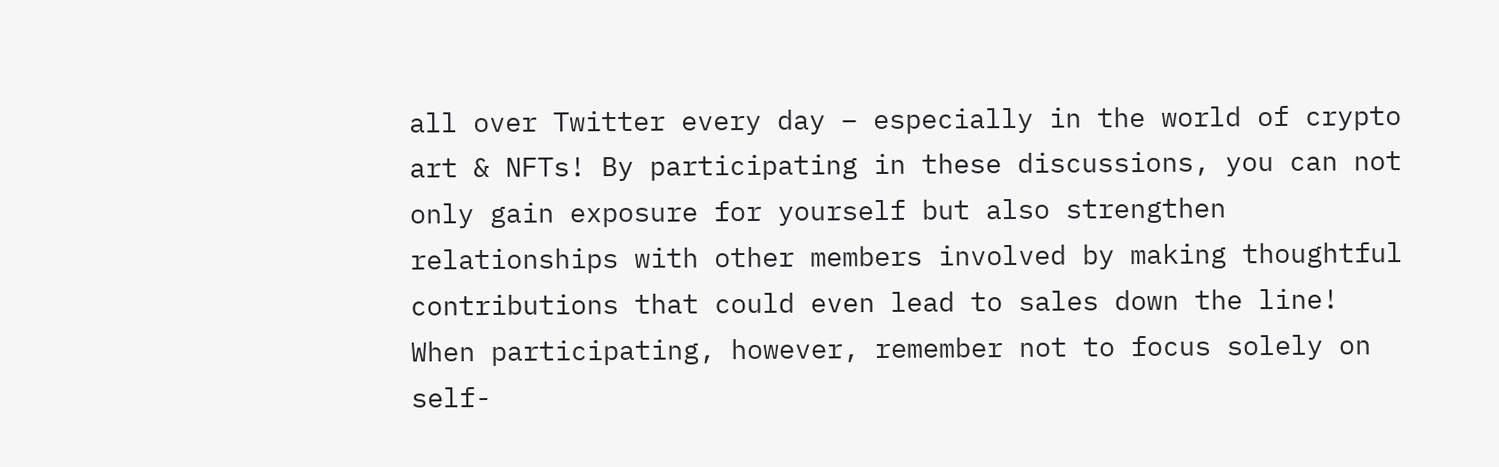all over Twitter every day – especially in the world of crypto art & NFTs! By participating in these discussions, you can not only gain exposure for yourself but also strengthen relationships with other members involved by making thoughtful contributions that could even lead to sales down the line! When participating, however, remember not to focus solely on self-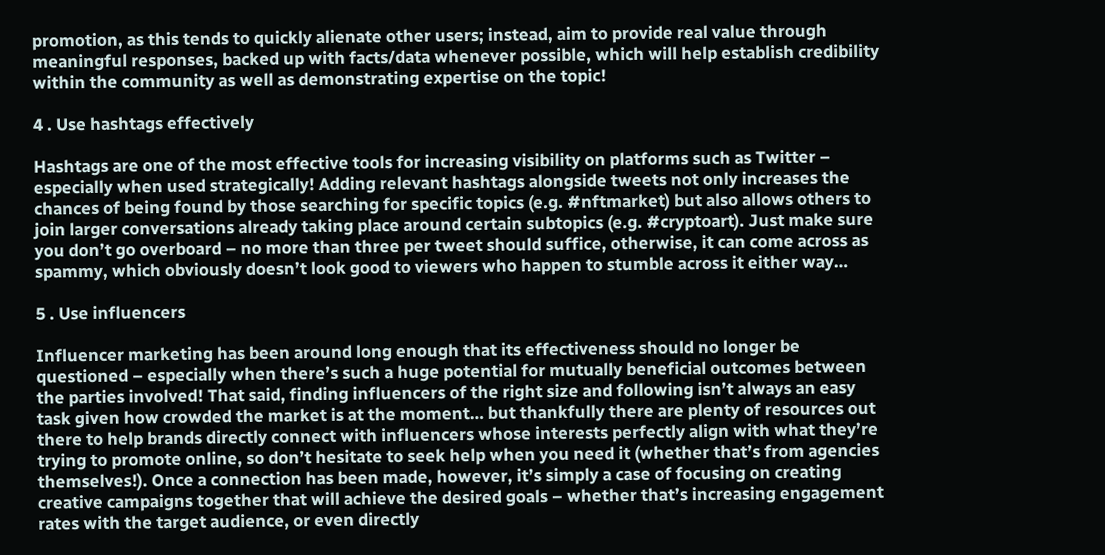promotion, as this tends to quickly alienate other users; instead, aim to provide real value through meaningful responses, backed up with facts/data whenever possible, which will help establish credibility within the community as well as demonstrating expertise on the topic!

4 . Use hashtags effectively

Hashtags are one of the most effective tools for increasing visibility on platforms such as Twitter – especially when used strategically! Adding relevant hashtags alongside tweets not only increases the chances of being found by those searching for specific topics (e.g. #nftmarket) but also allows others to join larger conversations already taking place around certain subtopics (e.g. #cryptoart). Just make sure you don’t go overboard – no more than three per tweet should suffice, otherwise, it can come across as spammy, which obviously doesn’t look good to viewers who happen to stumble across it either way…

5 . Use influencers

Influencer marketing has been around long enough that its effectiveness should no longer be questioned – especially when there’s such a huge potential for mutually beneficial outcomes between the parties involved! That said, finding influencers of the right size and following isn’t always an easy task given how crowded the market is at the moment… but thankfully there are plenty of resources out there to help brands directly connect with influencers whose interests perfectly align with what they’re trying to promote online, so don’t hesitate to seek help when you need it (whether that’s from agencies themselves!). Once a connection has been made, however, it’s simply a case of focusing on creating creative campaigns together that will achieve the desired goals – whether that’s increasing engagement rates with the target audience, or even directly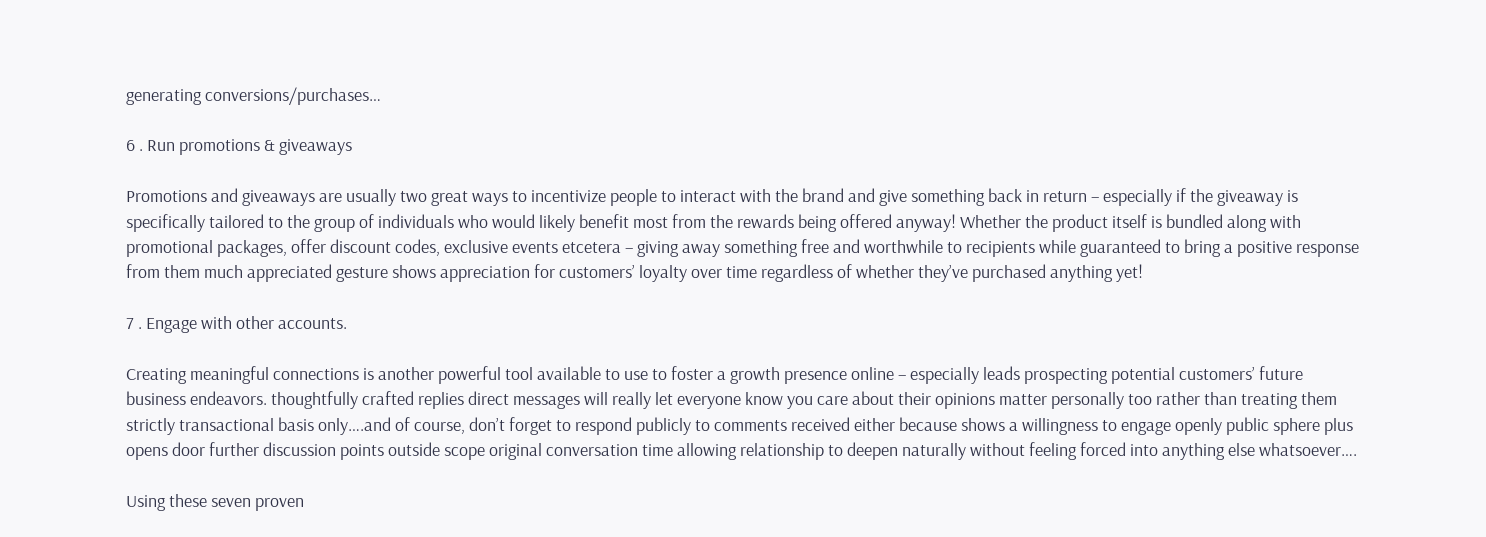generating conversions/purchases…

6 . Run promotions & giveaways

Promotions and giveaways are usually two great ways to incentivize people to interact with the brand and give something back in return – especially if the giveaway is specifically tailored to the group of individuals who would likely benefit most from the rewards being offered anyway! Whether the product itself is bundled along with promotional packages, offer discount codes, exclusive events etcetera – giving away something free and worthwhile to recipients while guaranteed to bring a positive response from them much appreciated gesture shows appreciation for customers’ loyalty over time regardless of whether they’ve purchased anything yet!

7 . Engage with other accounts.

Creating meaningful connections is another powerful tool available to use to foster a growth presence online – especially leads prospecting potential customers’ future business endeavors. thoughtfully crafted replies direct messages will really let everyone know you care about their opinions matter personally too rather than treating them strictly transactional basis only….and of course, don’t forget to respond publicly to comments received either because shows a willingness to engage openly public sphere plus opens door further discussion points outside scope original conversation time allowing relationship to deepen naturally without feeling forced into anything else whatsoever….

Using these seven proven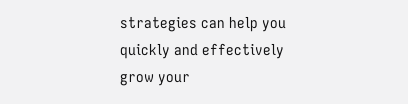strategies can help you quickly and effectively grow your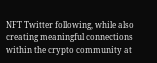NFT Twitter following, while also creating meaningful connections within the crypto community at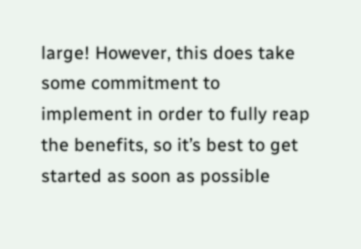large! However, this does take some commitment to implement in order to fully reap the benefits, so it’s best to get started as soon as possible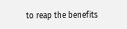to reap the benefits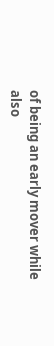of being an early mover while also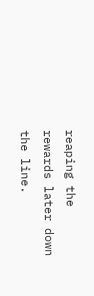reaping the rewards later down the line.